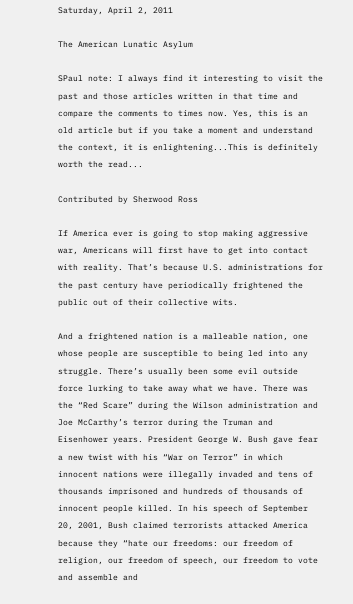Saturday, April 2, 2011

The American Lunatic Asylum

SPaul note: I always find it interesting to visit the past and those articles written in that time and compare the comments to times now. Yes, this is an old article but if you take a moment and understand the context, it is enlightening...This is definitely worth the read...

Contributed by Sherwood Ross

If America ever is going to stop making aggressive war, Americans will first have to get into contact with reality. That’s because U.S. administrations for the past century have periodically frightened the public out of their collective wits.

And a frightened nation is a malleable nation, one whose people are susceptible to being led into any struggle. There’s usually been some evil outside force lurking to take away what we have. There was the “Red Scare” during the Wilson administration and Joe McCarthy’s terror during the Truman and Eisenhower years. President George W. Bush gave fear a new twist with his “War on Terror” in which innocent nations were illegally invaded and tens of thousands imprisoned and hundreds of thousands of innocent people killed. In his speech of September 20, 2001, Bush claimed terrorists attacked America because they “hate our freedoms: our freedom of religion, our freedom of speech, our freedom to vote and assemble and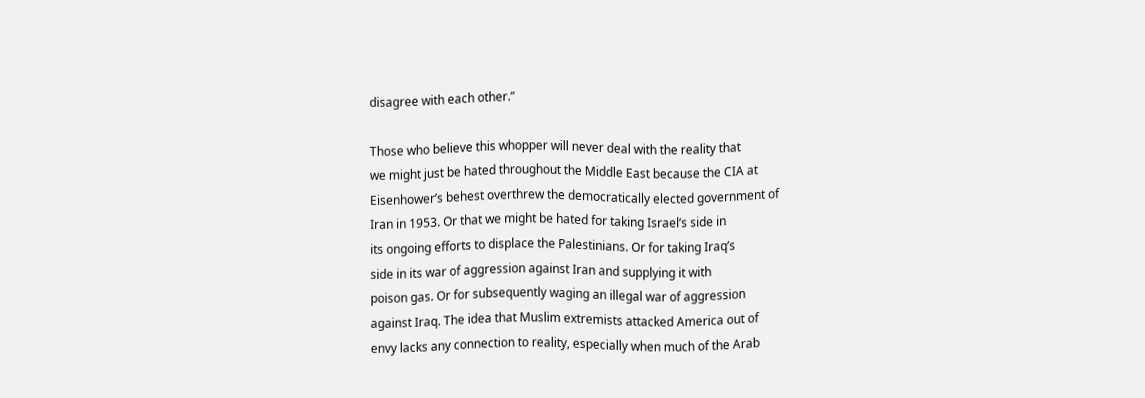disagree with each other.”

Those who believe this whopper will never deal with the reality that
we might just be hated throughout the Middle East because the CIA at
Eisenhower’s behest overthrew the democratically elected government of
Iran in 1953. Or that we might be hated for taking Israel’s side in
its ongoing efforts to displace the Palestinians. Or for taking Iraq’s
side in its war of aggression against Iran and supplying it with
poison gas. Or for subsequently waging an illegal war of aggression
against Iraq. The idea that Muslim extremists attacked America out of
envy lacks any connection to reality, especially when much of the Arab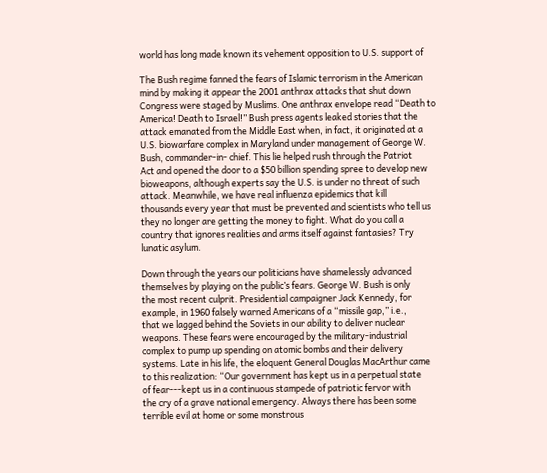world has long made known its vehement opposition to U.S. support of

The Bush regime fanned the fears of Islamic terrorism in the American
mind by making it appear the 2001 anthrax attacks that shut down
Congress were staged by Muslims. One anthrax envelope read “Death to
America! Death to Israel!” Bush press agents leaked stories that the
attack emanated from the Middle East when, in fact, it originated at a
U.S. biowarfare complex in Maryland under management of George W.
Bush, commander-in- chief. This lie helped rush through the Patriot
Act and opened the door to a $50 billion spending spree to develop new
bioweapons, although experts say the U.S. is under no threat of such
attack. Meanwhile, we have real influenza epidemics that kill
thousands every year that must be prevented and scientists who tell us
they no longer are getting the money to fight. What do you call a
country that ignores realities and arms itself against fantasies? Try
lunatic asylum.

Down through the years our politicians have shamelessly advanced
themselves by playing on the public’s fears. George W. Bush is only
the most recent culprit. Presidential campaigner Jack Kennedy, for
example, in 1960 falsely warned Americans of a “missile gap,” i.e.,
that we lagged behind the Soviets in our ability to deliver nuclear
weapons. These fears were encouraged by the military-industrial
complex to pump up spending on atomic bombs and their delivery
systems. Late in his life, the eloquent General Douglas MacArthur came
to this realization: “Our government has kept us in a perpetual state
of fear---kept us in a continuous stampede of patriotic fervor with
the cry of a grave national emergency. Always there has been some
terrible evil at home or some monstrous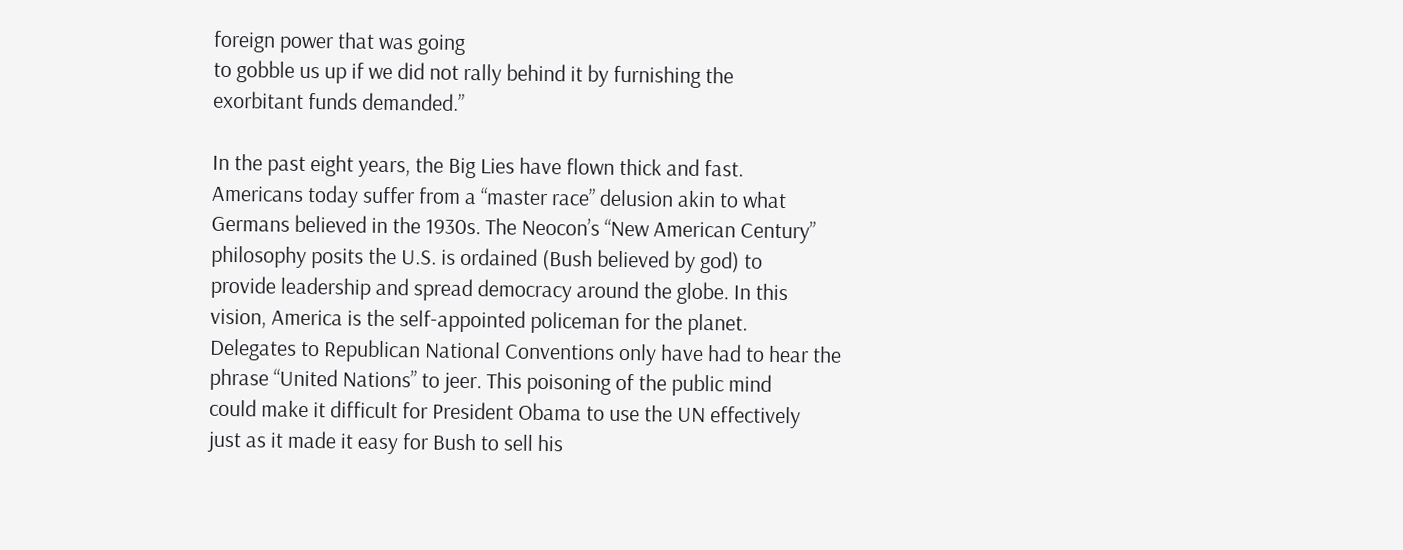foreign power that was going
to gobble us up if we did not rally behind it by furnishing the
exorbitant funds demanded.”

In the past eight years, the Big Lies have flown thick and fast.
Americans today suffer from a “master race” delusion akin to what
Germans believed in the 1930s. The Neocon’s “New American Century”
philosophy posits the U.S. is ordained (Bush believed by god) to
provide leadership and spread democracy around the globe. In this
vision, America is the self-appointed policeman for the planet.
Delegates to Republican National Conventions only have had to hear the
phrase “United Nations” to jeer. This poisoning of the public mind
could make it difficult for President Obama to use the UN effectively
just as it made it easy for Bush to sell his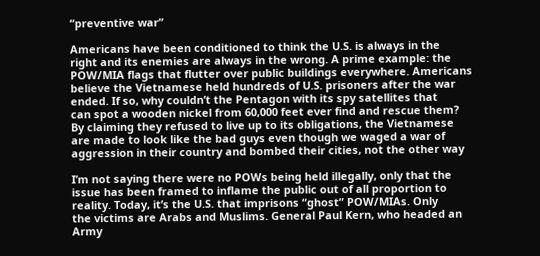“preventive war”

Americans have been conditioned to think the U.S. is always in the
right and its enemies are always in the wrong. A prime example: the
POW/MIA flags that flutter over public buildings everywhere. Americans
believe the Vietnamese held hundreds of U.S. prisoners after the war
ended. If so, why couldn’t the Pentagon with its spy satellites that
can spot a wooden nickel from 60,000 feet ever find and rescue them?
By claiming they refused to live up to its obligations, the Vietnamese
are made to look like the bad guys even though we waged a war of
aggression in their country and bombed their cities, not the other way

I’m not saying there were no POWs being held illegally, only that the
issue has been framed to inflame the public out of all proportion to
reality. Today, it’s the U.S. that imprisons “ghost” POW/MIAs. Only
the victims are Arabs and Muslims. General Paul Kern, who headed an
Army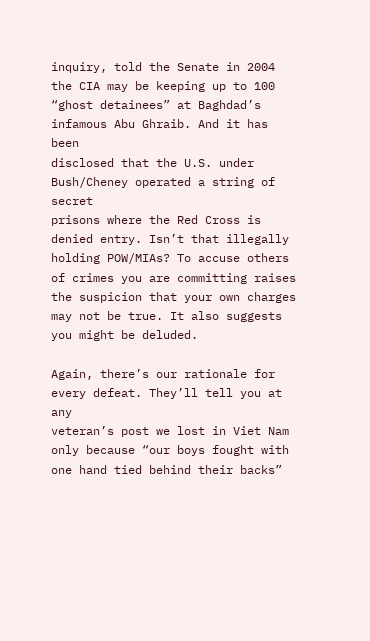inquiry, told the Senate in 2004 the CIA may be keeping up to 100
“ghost detainees” at Baghdad’s infamous Abu Ghraib. And it has been
disclosed that the U.S. under Bush/Cheney operated a string of secret
prisons where the Red Cross is denied entry. Isn’t that illegally
holding POW/MIAs? To accuse others of crimes you are committing raises
the suspicion that your own charges may not be true. It also suggests
you might be deluded.

Again, there’s our rationale for every defeat. They’ll tell you at any
veteran’s post we lost in Viet Nam only because “our boys fought with
one hand tied behind their backs”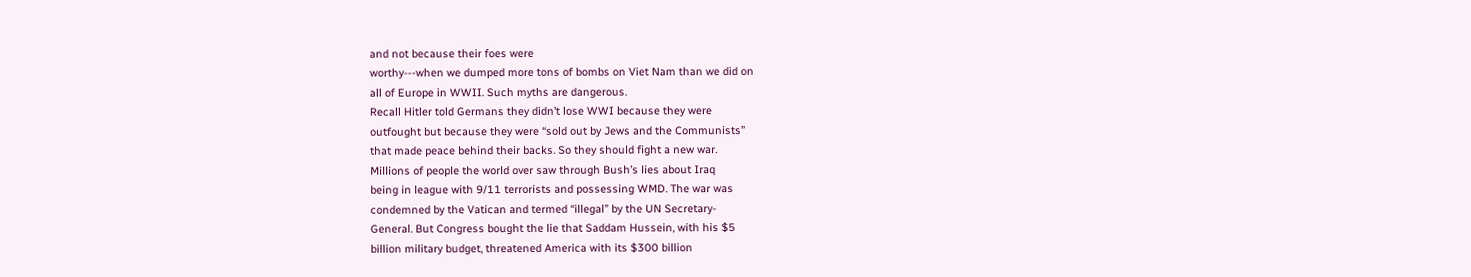and not because their foes were
worthy---when we dumped more tons of bombs on Viet Nam than we did on
all of Europe in WWII. Such myths are dangerous.
Recall Hitler told Germans they didn’t lose WWI because they were
outfought but because they were “sold out by Jews and the Communists”
that made peace behind their backs. So they should fight a new war.
Millions of people the world over saw through Bush’s lies about Iraq
being in league with 9/11 terrorists and possessing WMD. The war was
condemned by the Vatican and termed “illegal” by the UN Secretary-
General. But Congress bought the lie that Saddam Hussein, with his $5
billion military budget, threatened America with its $300 billion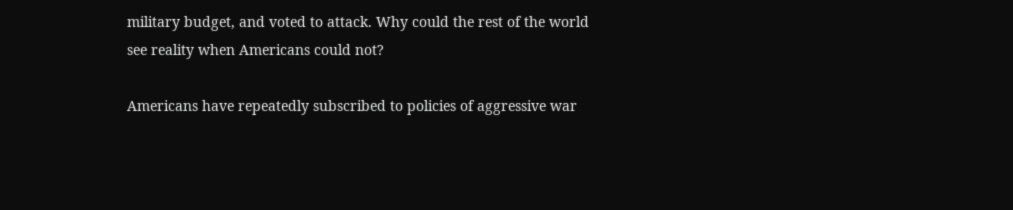military budget, and voted to attack. Why could the rest of the world
see reality when Americans could not?

Americans have repeatedly subscribed to policies of aggressive war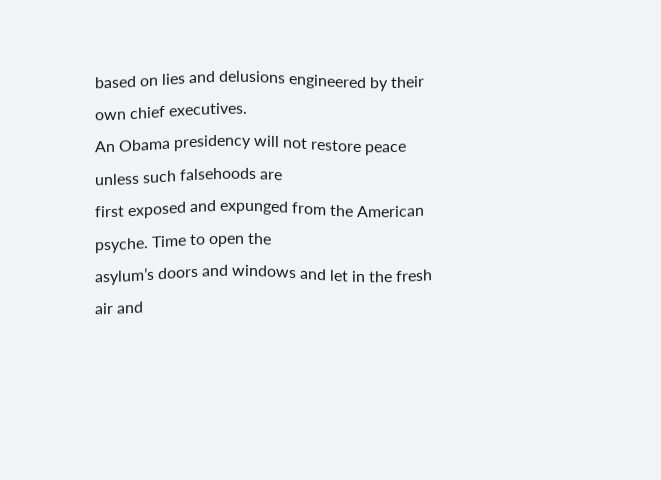based on lies and delusions engineered by their own chief executives.
An Obama presidency will not restore peace unless such falsehoods are
first exposed and expunged from the American psyche. Time to open the
asylum’s doors and windows and let in the fresh air and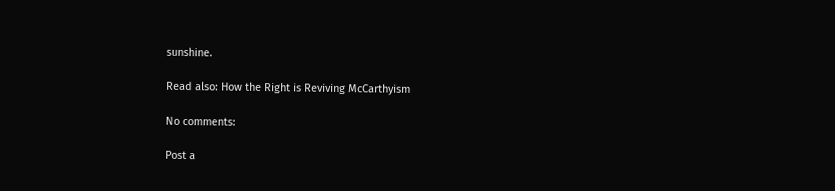sunshine.

Read also: How the Right is Reviving McCarthyism

No comments:

Post a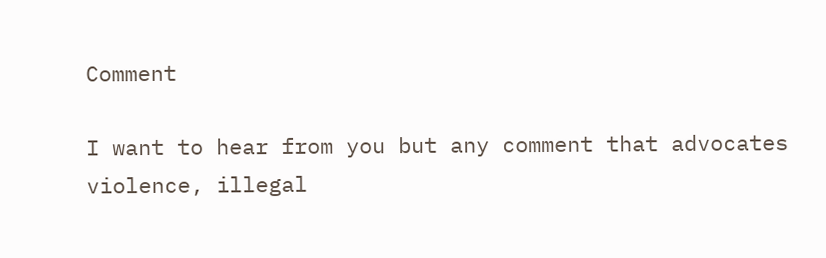Comment

I want to hear from you but any comment that advocates violence, illegal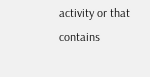activity or that contains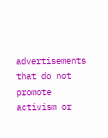advertisements that do not promote activism or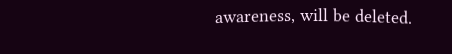awareness, will be deleted.